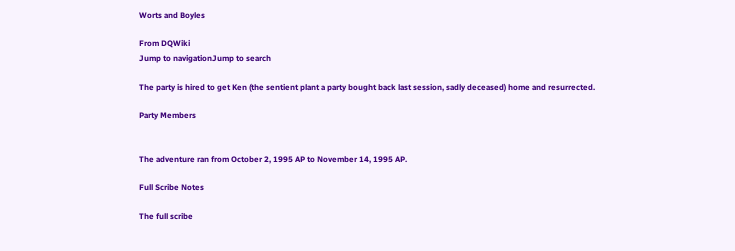Worts and Boyles

From DQWiki
Jump to navigationJump to search

The party is hired to get Ken (the sentient plant a party bought back last session, sadly deceased) home and resurrected.

Party Members


The adventure ran from October 2, 1995 AP to November 14, 1995 AP.

Full Scribe Notes

The full scribe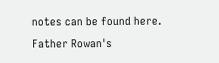notes can be found here. Father Rowan's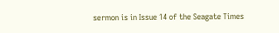sermon is in Issue 14 of the Seagate Times